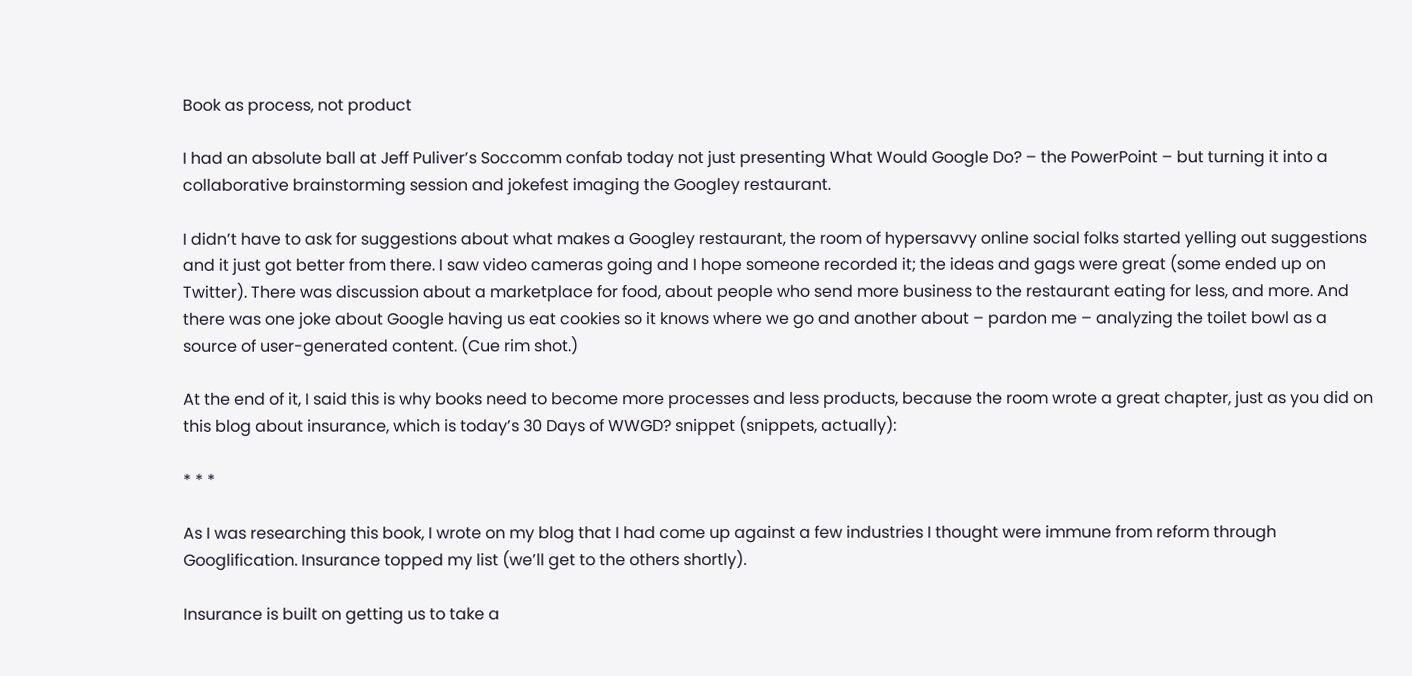Book as process, not product

I had an absolute ball at Jeff Puliver’s Soccomm confab today not just presenting What Would Google Do? – the PowerPoint – but turning it into a collaborative brainstorming session and jokefest imaging the Googley restaurant.

I didn’t have to ask for suggestions about what makes a Googley restaurant, the room of hypersavvy online social folks started yelling out suggestions and it just got better from there. I saw video cameras going and I hope someone recorded it; the ideas and gags were great (some ended up on Twitter). There was discussion about a marketplace for food, about people who send more business to the restaurant eating for less, and more. And there was one joke about Google having us eat cookies so it knows where we go and another about – pardon me – analyzing the toilet bowl as a source of user-generated content. (Cue rim shot.)

At the end of it, I said this is why books need to become more processes and less products, because the room wrote a great chapter, just as you did on this blog about insurance, which is today’s 30 Days of WWGD? snippet (snippets, actually):

* * *

As I was researching this book, I wrote on my blog that I had come up against a few industries I thought were immune from reform through Googlification. Insurance topped my list (we’ll get to the others shortly).

Insurance is built on getting us to take a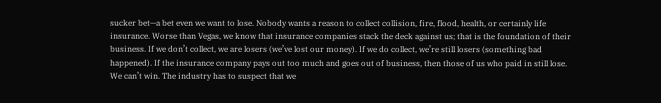sucker bet—a bet even we want to lose. Nobody wants a reason to collect collision, fire, flood, health, or certainly life insurance. Worse than Vegas, we know that insurance companies stack the deck against us; that is the foundation of their business. If we don’t collect, we are losers (we’ve lost our money). If we do collect, we’re still losers (something bad happened). If the insurance company pays out too much and goes out of business, then those of us who paid in still lose. We can’t win. The industry has to suspect that we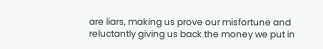are liars, making us prove our misfortune and reluctantly giving us back the money we put in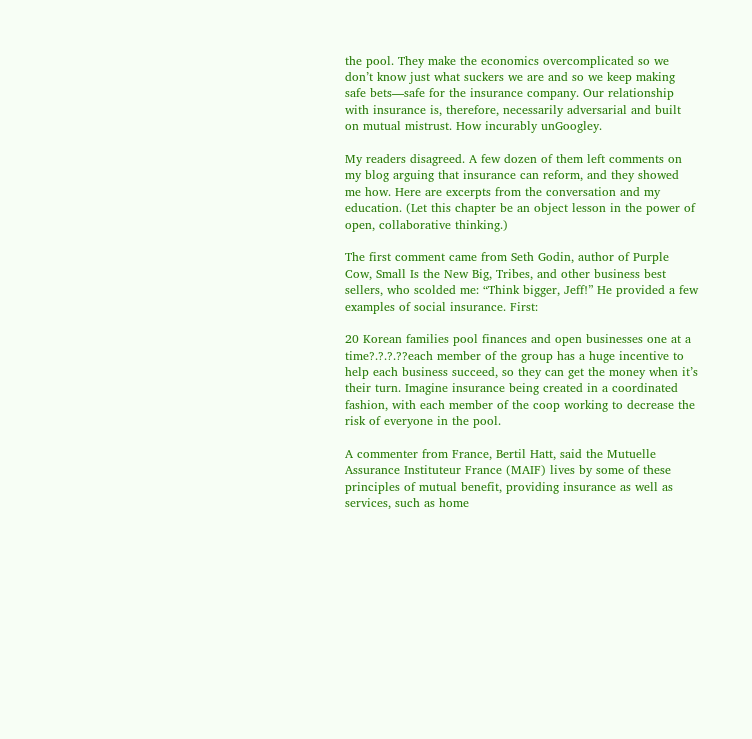the pool. They make the economics overcomplicated so we don’t know just what suckers we are and so we keep making safe bets—safe for the insurance company. Our relationship with insurance is, therefore, necessarily adversarial and built on mutual mistrust. How incurably unGoogley.

My readers disagreed. A few dozen of them left comments on my blog arguing that insurance can reform, and they showed me how. Here are excerpts from the conversation and my education. (Let this chapter be an object lesson in the power of open, collaborative thinking.)

The first comment came from Seth Godin, author of Purple Cow, Small Is the New Big, Tribes, and other business best sellers, who scolded me: “Think bigger, Jeff!” He provided a few examples of social insurance. First:

20 Korean families pool finances and open businesses one at a time?.?.?.??each member of the group has a huge incentive to help each business succeed, so they can get the money when it’s their turn. Imagine insurance being created in a coordinated fashion, with each member of the coop working to decrease the risk of everyone in the pool.

A commenter from France, Bertil Hatt, said the Mutuelle Assurance Instituteur France (MAIF) lives by some of these principles of mutual benefit, providing insurance as well as services, such as home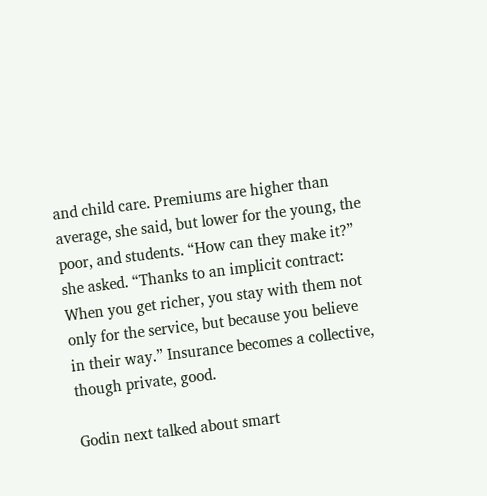and child care. Premiums are higher than average, she said, but lower for the young, the poor, and students. “How can they make it?” she asked. “Thanks to an implicit contract: When you get richer, you stay with them not only for the service, but because you believe in their way.” Insurance becomes a collective, though private, good.

Godin next talked about smart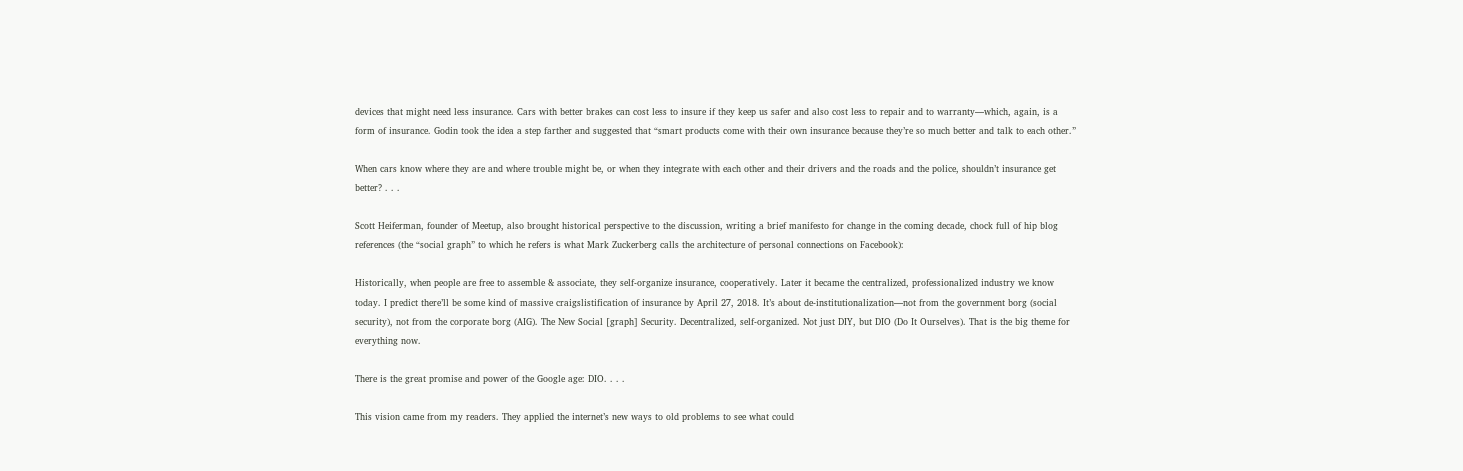devices that might need less insurance. Cars with better brakes can cost less to insure if they keep us safer and also cost less to repair and to warranty—which, again, is a form of insurance. Godin took the idea a step farther and suggested that “smart products come with their own insurance because they’re so much better and talk to each other.”

When cars know where they are and where trouble might be, or when they integrate with each other and their drivers and the roads and the police, shouldn’t insurance get better? . . .

Scott Heiferman, founder of Meetup, also brought historical perspective to the discussion, writing a brief manifesto for change in the coming decade, chock full of hip blog references (the “social graph” to which he refers is what Mark Zuckerberg calls the architecture of personal connections on Facebook):

Historically, when people are free to assemble & associate, they self-organize insurance, cooperatively. Later it became the centralized, professionalized industry we know today. I predict there’ll be some kind of massive craigslistification of insurance by April 27, 2018. It’s about de-institutionalization—not from the government borg (social security), not from the corporate borg (AIG). The New Social [graph] Security. Decentralized, self-organized. Not just DIY, but DIO (Do It Ourselves). That is the big theme for everything now.

There is the great promise and power of the Google age: DIO. . . .

This vision came from my readers. They applied the internet’s new ways to old problems to see what could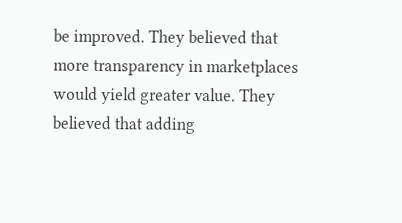be improved. They believed that more transparency in marketplaces would yield greater value. They believed that adding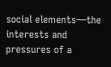social elements—the interests and pressures of a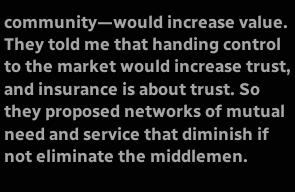community—would increase value. They told me that handing control to the market would increase trust, and insurance is about trust. So they proposed networks of mutual need and service that diminish if not eliminate the middlemen.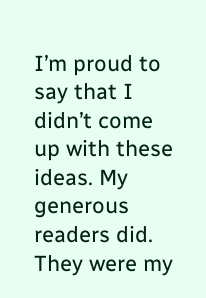I’m proud to say that I didn’t come up with these ideas. My generous readers did. They were my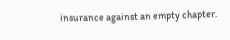insurance against an empty chapter.